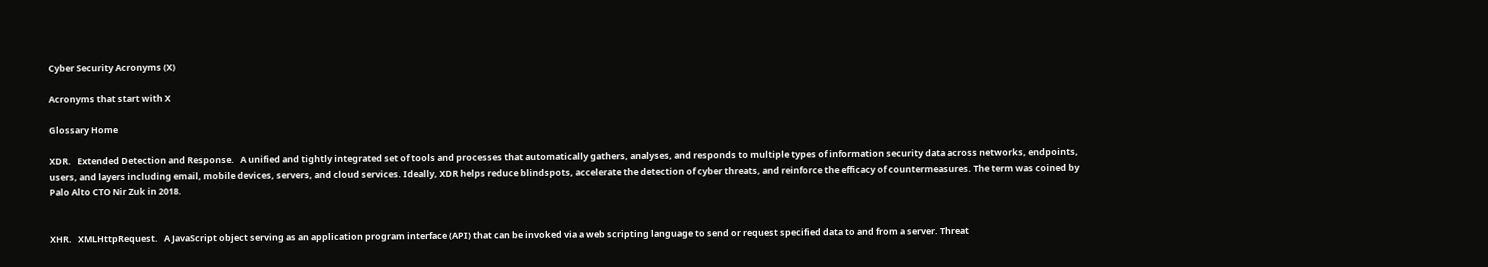Cyber Security Acronyms (X)

Acronyms that start with X

Glossary Home

XDR.   Extended Detection and Response.   A unified and tightly integrated set of tools and processes that automatically gathers, analyses, and responds to multiple types of information security data across networks, endpoints, users, and layers including email, mobile devices, servers, and cloud services. Ideally, XDR helps reduce blindspots, accelerate the detection of cyber threats, and reinforce the efficacy of countermeasures. The term was coined by Palo Alto CTO Nir Zuk in 2018.


XHR.   XMLHttpRequest.   A JavaScript object serving as an application program interface (API) that can be invoked via a web scripting language to send or request specified data to and from a server. Threat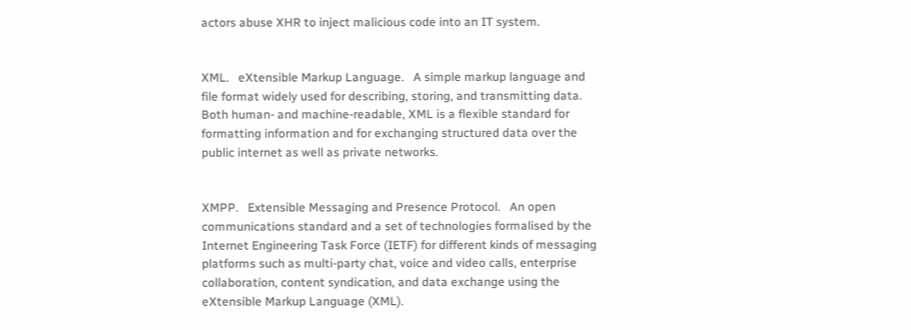actors abuse XHR to inject malicious code into an IT system.


XML.   eXtensible Markup Language.   A simple markup language and file format widely used for describing, storing, and transmitting data. Both human- and machine-readable, XML is a flexible standard for formatting information and for exchanging structured data over the public internet as well as private networks.


XMPP.   Extensible Messaging and Presence Protocol.   An open communications standard and a set of technologies formalised by the Internet Engineering Task Force (IETF) for different kinds of messaging platforms such as multi-party chat, voice and video calls, enterprise collaboration, content syndication, and data exchange using the eXtensible Markup Language (XML).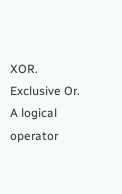XOR.   Exclusive Or.   A logical operator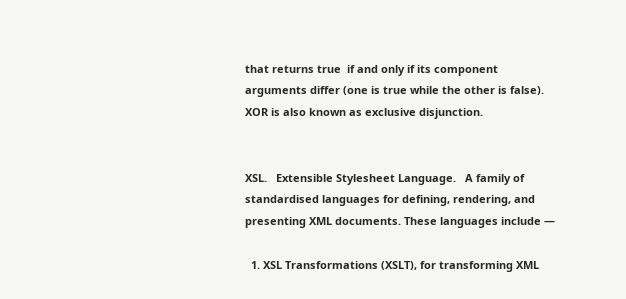that returns true  if and only if its component arguments differ (one is true while the other is false).  XOR is also known as exclusive disjunction.


XSL.   Extensible Stylesheet Language.   A family of standardised languages for defining, rendering, and presenting XML documents. These languages include —

  1. XSL Transformations (XSLT), for transforming XML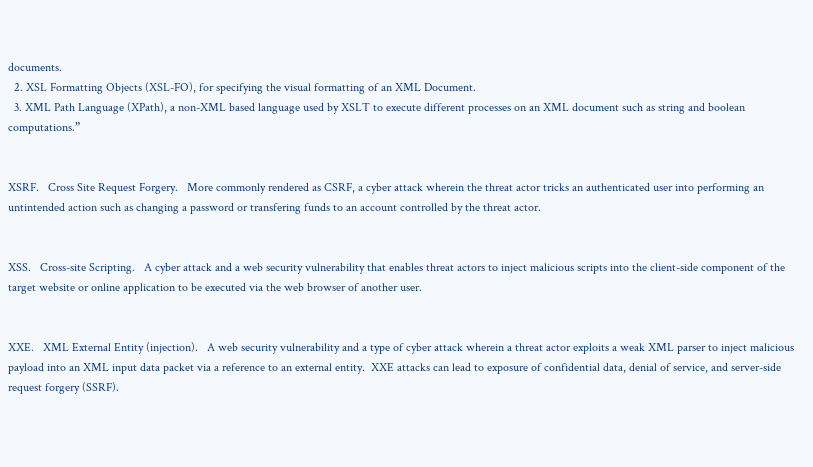documents.
  2. XSL Formatting Objects (XSL-FO), for specifying the visual formatting of an XML Document.
  3. XML Path Language (XPath), a non-XML based language used by XSLT to execute different processes on an XML document such as string and boolean computations.”


XSRF.   Cross Site Request Forgery.   More commonly rendered as CSRF, a cyber attack wherein the threat actor tricks an authenticated user into performing an untintended action such as changing a password or transfering funds to an account controlled by the threat actor.


XSS.   Cross-site Scripting.   A cyber attack and a web security vulnerability that enables threat actors to inject malicious scripts into the client-side component of the target website or online application to be executed via the web browser of another user.


XXE.   XML External Entity (injection).   A web security vulnerability and a type of cyber attack wherein a threat actor exploits a weak XML parser to inject malicious payload into an XML input data packet via a reference to an external entity.  XXE attacks can lead to exposure of confidential data, denial of service, and server-side request forgery (SSRF).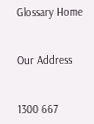Glossary Home


Our Address


1300 667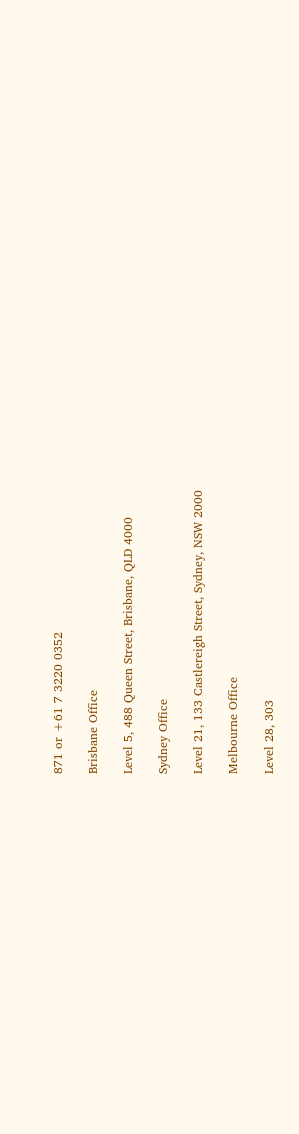871 or +61 7 3220 0352

Brisbane Office

Level 5, 488 Queen Street, Brisbane, QLD 4000

Sydney Office

Level 21, 133 Castlereigh Street, Sydney, NSW 2000

Melbourne Office

Level 28, 303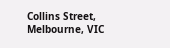Collins Street, Melbourne, VIC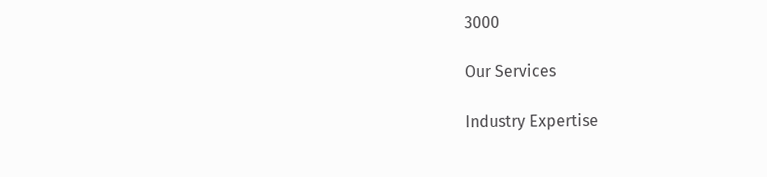3000

Our Services

Industry Expertise